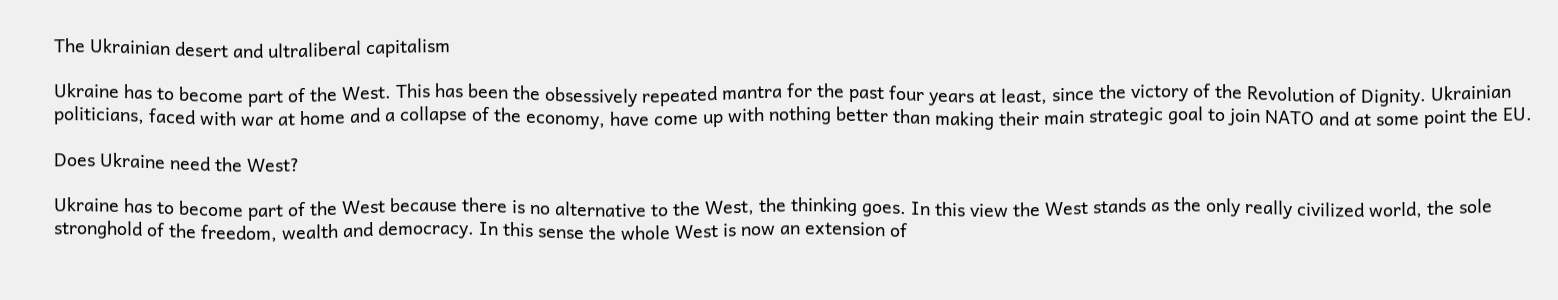The Ukrainian desert and ultraliberal capitalism

Ukraine has to become part of the West. This has been the obsessively repeated mantra for the past four years at least, since the victory of the Revolution of Dignity. Ukrainian politicians, faced with war at home and a collapse of the economy, have come up with nothing better than making their main strategic goal to join NATO and at some point the EU.

Does Ukraine need the West?

Ukraine has to become part of the West because there is no alternative to the West, the thinking goes. In this view the West stands as the only really civilized world, the sole stronghold of the freedom, wealth and democracy. In this sense the whole West is now an extension of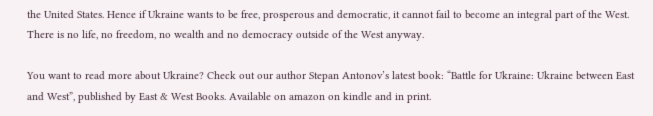the United States. Hence if Ukraine wants to be free, prosperous and democratic, it cannot fail to become an integral part of the West. There is no life, no freedom, no wealth and no democracy outside of the West anyway.

You want to read more about Ukraine? Check out our author Stepan Antonov’s latest book: “Battle for Ukraine: Ukraine between East and West”, published by East & West Books. Available on amazon on kindle and in print.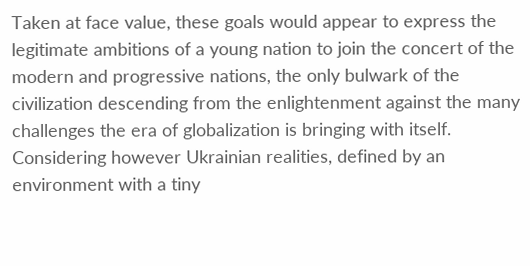Taken at face value, these goals would appear to express the legitimate ambitions of a young nation to join the concert of the modern and progressive nations, the only bulwark of the civilization descending from the enlightenment against the many challenges the era of globalization is bringing with itself. Considering however Ukrainian realities, defined by an environment with a tiny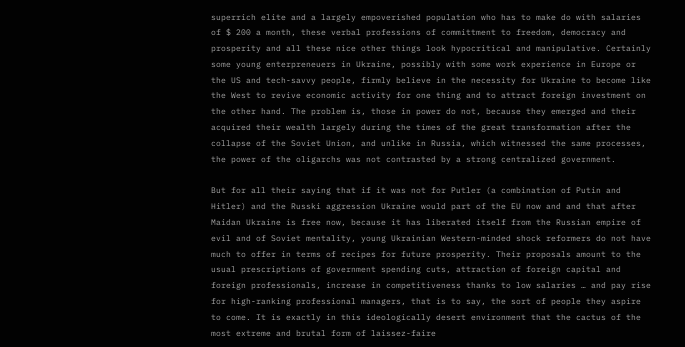superrich elite and a largely empoverished population who has to make do with salaries of $ 200 a month, these verbal professions of committment to freedom, democracy and prosperity and all these nice other things look hypocritical and manipulative. Certainly some young enterpreneuers in Ukraine, possibly with some work experience in Europe or the US and tech-savvy people, firmly believe in the necessity for Ukraine to become like the West to revive economic activity for one thing and to attract foreign investment on the other hand. The problem is, those in power do not, because they emerged and their acquired their wealth largely during the times of the great transformation after the collapse of the Soviet Union, and unlike in Russia, which witnessed the same processes, the power of the oligarchs was not contrasted by a strong centralized government.

But for all their saying that if it was not for Putler (a combination of Putin and Hitler) and the Russki aggression Ukraine would part of the EU now and and that after Maidan Ukraine is free now, because it has liberated itself from the Russian empire of evil and of Soviet mentality, young Ukrainian Western-minded shock reformers do not have much to offer in terms of recipes for future prosperity. Their proposals amount to the usual prescriptions of government spending cuts, attraction of foreign capital and foreign professionals, increase in competitiveness thanks to low salaries … and pay rise for high-ranking professional managers, that is to say, the sort of people they aspire to come. It is exactly in this ideologically desert environment that the cactus of the most extreme and brutal form of laissez-faire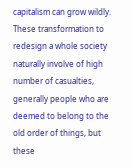capitalism can grow wildly. These transformation to redesign a whole society naturally involve of high number of casualties, generally people who are deemed to belong to the old order of things, but these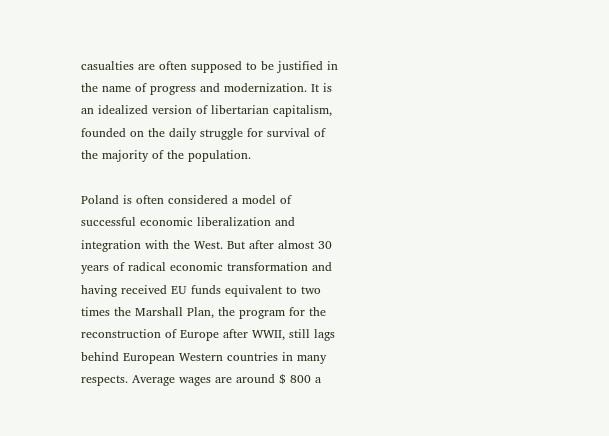casualties are often supposed to be justified in the name of progress and modernization. It is an idealized version of libertarian capitalism, founded on the daily struggle for survival of the majority of the population.

Poland is often considered a model of successful economic liberalization and integration with the West. But after almost 30 years of radical economic transformation and having received EU funds equivalent to two times the Marshall Plan, the program for the reconstruction of Europe after WWII, still lags behind European Western countries in many respects. Average wages are around $ 800 a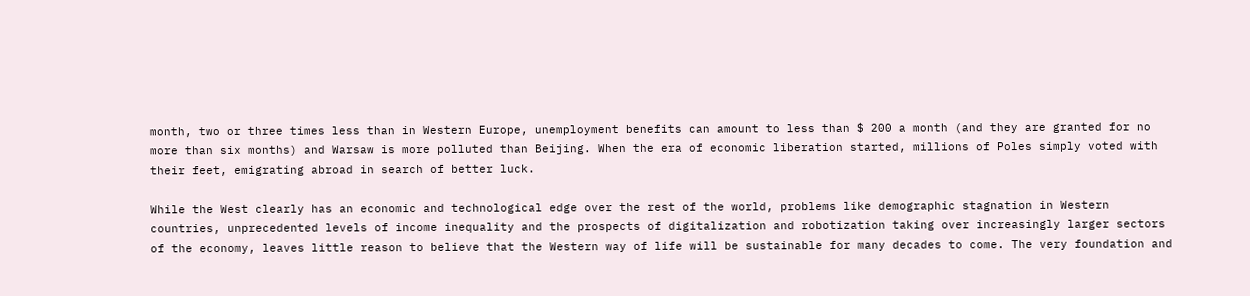month, two or three times less than in Western Europe, unemployment benefits can amount to less than $ 200 a month (and they are granted for no more than six months) and Warsaw is more polluted than Beijing. When the era of economic liberation started, millions of Poles simply voted with their feet, emigrating abroad in search of better luck.

While the West clearly has an economic and technological edge over the rest of the world, problems like demographic stagnation in Western countries, unprecedented levels of income inequality and the prospects of digitalization and robotization taking over increasingly larger sectors of the economy, leaves little reason to believe that the Western way of life will be sustainable for many decades to come. The very foundation and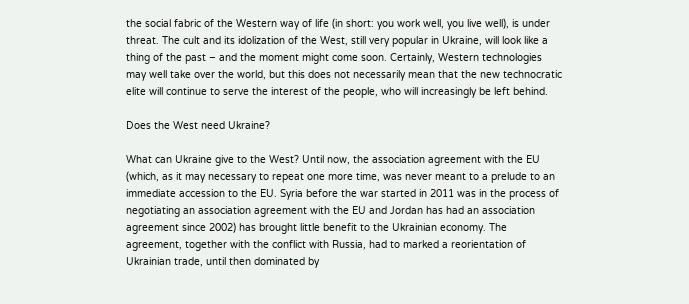the social fabric of the Western way of life (in short: you work well, you live well), is under threat. The cult and its idolization of the West, still very popular in Ukraine, will look like a thing of the past – and the moment might come soon. Certainly, Western technologies may well take over the world, but this does not necessarily mean that the new technocratic elite will continue to serve the interest of the people, who will increasingly be left behind.

Does the West need Ukraine?

What can Ukraine give to the West? Until now, the association agreement with the EU (which, as it may necessary to repeat one more time, was never meant to a prelude to an immediate accession to the EU. Syria before the war started in 2011 was in the process of negotiating an association agreement with the EU and Jordan has had an association agreement since 2002) has brought little benefit to the Ukrainian economy. The agreement, together with the conflict with Russia, had to marked a reorientation of Ukrainian trade, until then dominated by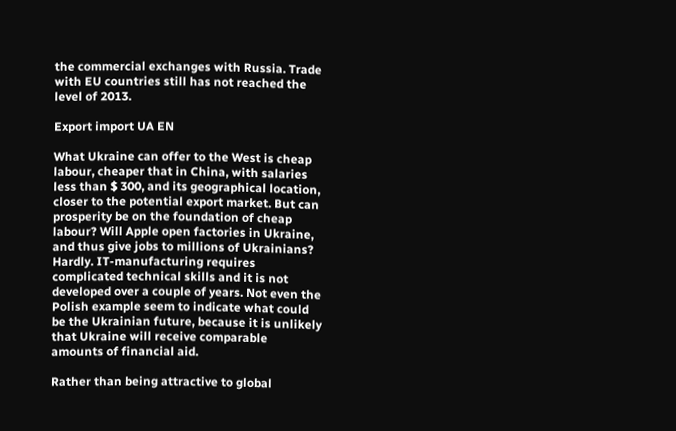the commercial exchanges with Russia. Trade with EU countries still has not reached the level of 2013.

Export import UA EN

What Ukraine can offer to the West is cheap labour, cheaper that in China, with salaries less than $ 300, and its geographical location, closer to the potential export market. But can prosperity be on the foundation of cheap labour? Will Apple open factories in Ukraine, and thus give jobs to millions of Ukrainians? Hardly. IT-manufacturing requires complicated technical skills and it is not developed over a couple of years. Not even the Polish example seem to indicate what could be the Ukrainian future, because it is unlikely that Ukraine will receive comparable amounts of financial aid.

Rather than being attractive to global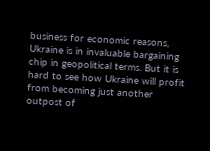business for economic reasons, Ukraine is in invaluable bargaining chip in geopolitical terms. But it is hard to see how Ukraine will profit from becoming just another outpost of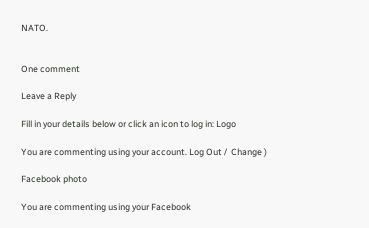NATO.


One comment

Leave a Reply

Fill in your details below or click an icon to log in: Logo

You are commenting using your account. Log Out /  Change )

Facebook photo

You are commenting using your Facebook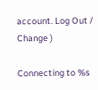account. Log Out /  Change )

Connecting to %s